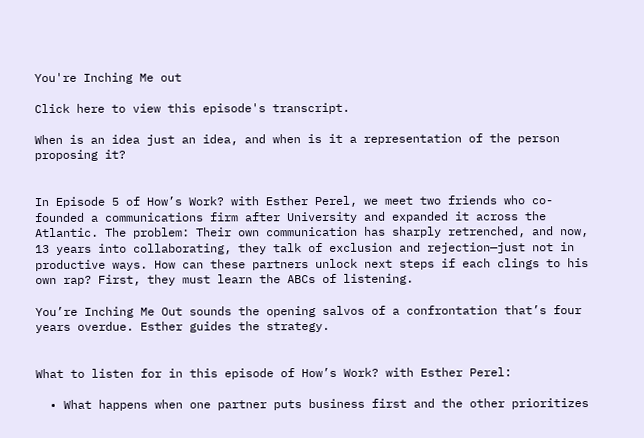You're Inching Me out

Click here to view this episode's transcript.

When is an idea just an idea, and when is it a representation of the person proposing it?


In Episode 5 of How’s Work? with Esther Perel, we meet two friends who co-founded a communications firm after University and expanded it across the Atlantic. The problem: Their own communication has sharply retrenched, and now, 13 years into collaborating, they talk of exclusion and rejection—just not in productive ways. How can these partners unlock next steps if each clings to his own rap? First, they must learn the ABCs of listening.

You’re Inching Me Out sounds the opening salvos of a confrontation that’s four years overdue. Esther guides the strategy.


What to listen for in this episode of How’s Work? with Esther Perel:

  • What happens when one partner puts business first and the other prioritizes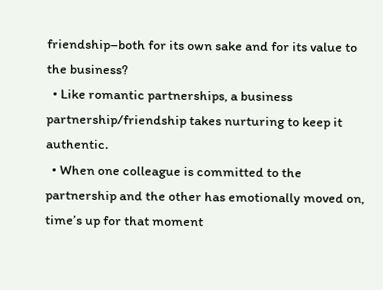friendship–both for its own sake and for its value to the business?
  • Like romantic partnerships, a business partnership/friendship takes nurturing to keep it authentic.
  • When one colleague is committed to the partnership and the other has emotionally moved on, time’s up for that moment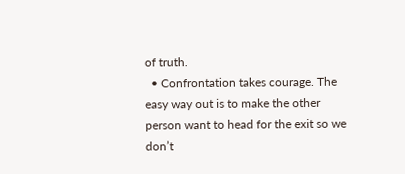of truth.
  • Confrontation takes courage. The easy way out is to make the other person want to head for the exit so we don’t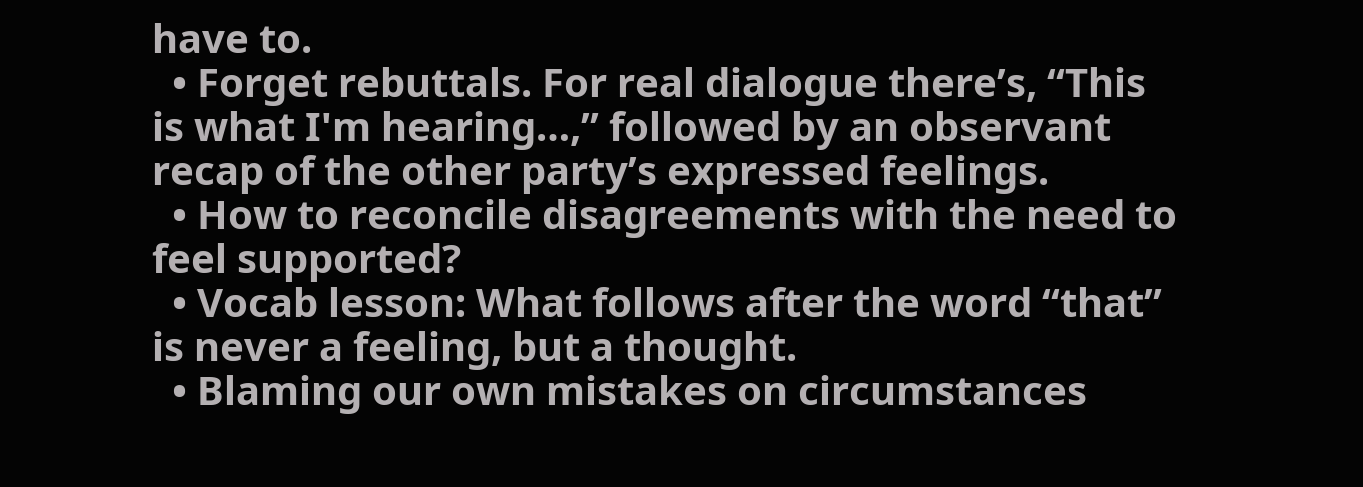have to.
  • Forget rebuttals. For real dialogue there’s, “This is what I'm hearing…,” followed by an observant recap of the other party’s expressed feelings.
  • How to reconcile disagreements with the need to feel supported?
  • Vocab lesson: What follows after the word “that” is never a feeling, but a thought.
  • Blaming our own mistakes on circumstances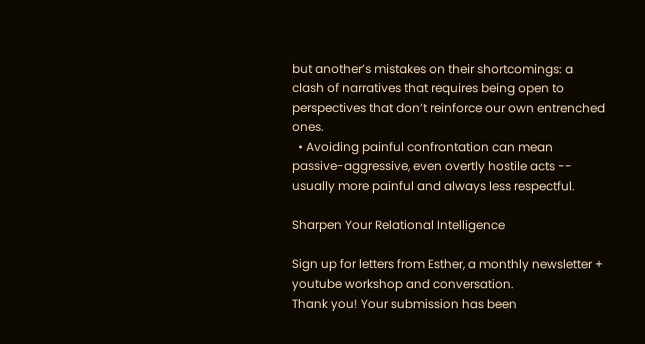but another’s mistakes on their shortcomings: a clash of narratives that requires being open to perspectives that don’t reinforce our own entrenched ones.
  • Avoiding painful confrontation can mean passive-aggressive, even overtly hostile acts -- usually more painful and always less respectful.

Sharpen Your Relational Intelligence

Sign up for letters from Esther, a monthly newsletter + youtube workshop and conversation.
Thank you! Your submission has been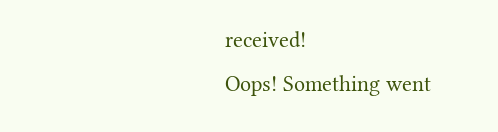received!
Oops! Something went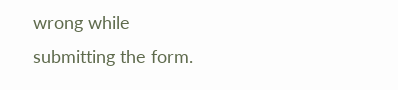wrong while submitting the form.